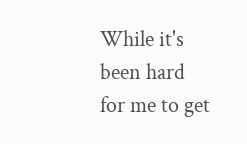While it's been hard for me to get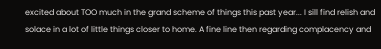excited about TOO much in the grand scheme of things this past year... I sill find relish and solace in a lot of little things closer to home. A fine line then regarding complacency and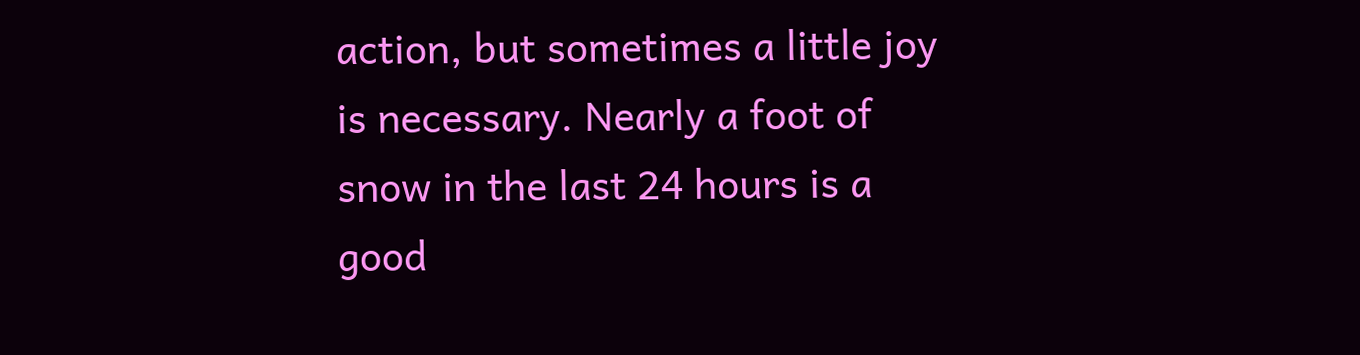action, but sometimes a little joy is necessary. Nearly a foot of snow in the last 24 hours is a good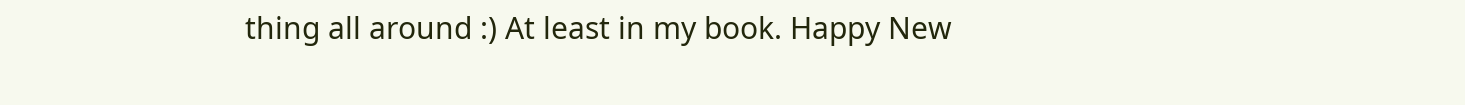thing all around :) At least in my book. Happy New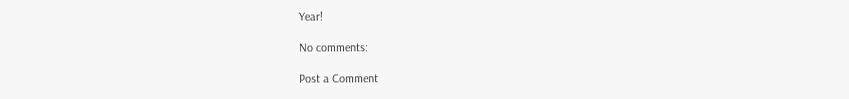Year!

No comments:

Post a Comment